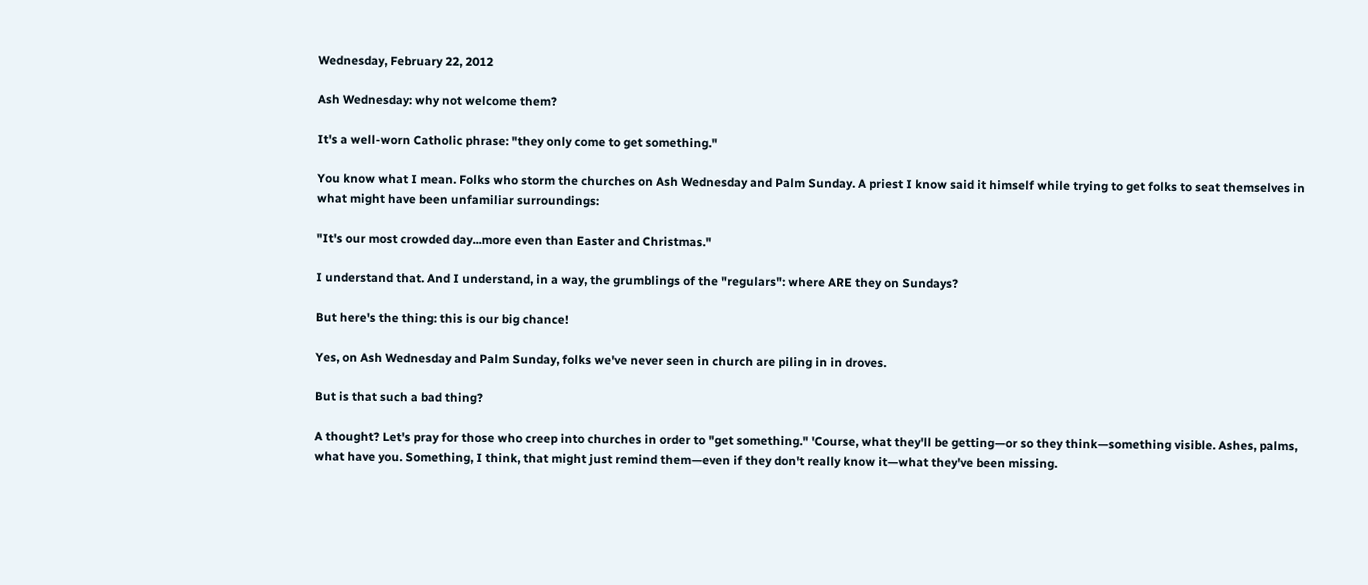Wednesday, February 22, 2012

Ash Wednesday: why not welcome them?

It's a well-worn Catholic phrase: "they only come to get something."

You know what I mean. Folks who storm the churches on Ash Wednesday and Palm Sunday. A priest I know said it himself while trying to get folks to seat themselves in what might have been unfamiliar surroundings:

"It's our most crowded day...more even than Easter and Christmas."

I understand that. And I understand, in a way, the grumblings of the "regulars": where ARE they on Sundays?

But here's the thing: this is our big chance!

Yes, on Ash Wednesday and Palm Sunday, folks we've never seen in church are piling in in droves.

But is that such a bad thing?

A thought? Let's pray for those who creep into churches in order to "get something." 'Course, what they'll be getting—or so they think—something visible. Ashes, palms, what have you. Something, I think, that might just remind them—even if they don't really know it—what they've been missing.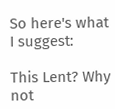So here's what I suggest:

This Lent? Why not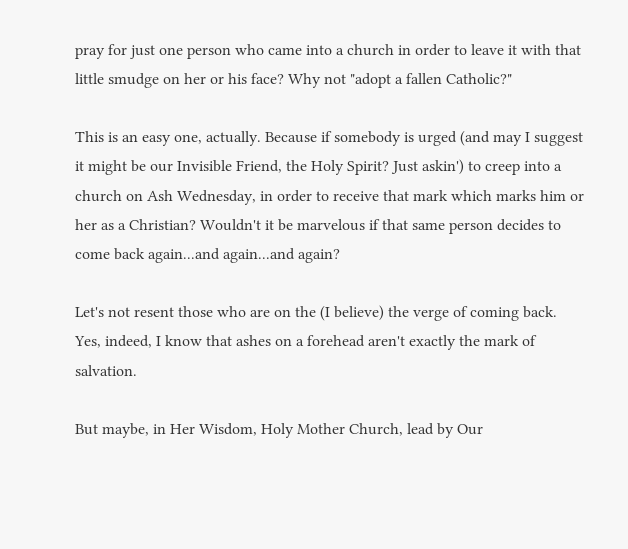pray for just one person who came into a church in order to leave it with that little smudge on her or his face? Why not "adopt a fallen Catholic?"

This is an easy one, actually. Because if somebody is urged (and may I suggest it might be our Invisible Friend, the Holy Spirit? Just askin') to creep into a church on Ash Wednesday, in order to receive that mark which marks him or her as a Christian? Wouldn't it be marvelous if that same person decides to come back again...and again...and again?

Let's not resent those who are on the (I believe) the verge of coming back. Yes, indeed, I know that ashes on a forehead aren't exactly the mark of salvation.

But maybe, in Her Wisdom, Holy Mother Church, lead by Our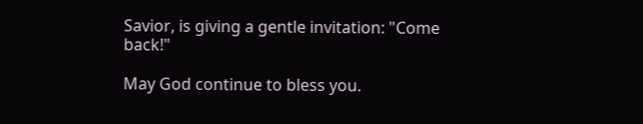Savior, is giving a gentle invitation: "Come back!"

May God continue to bless you.